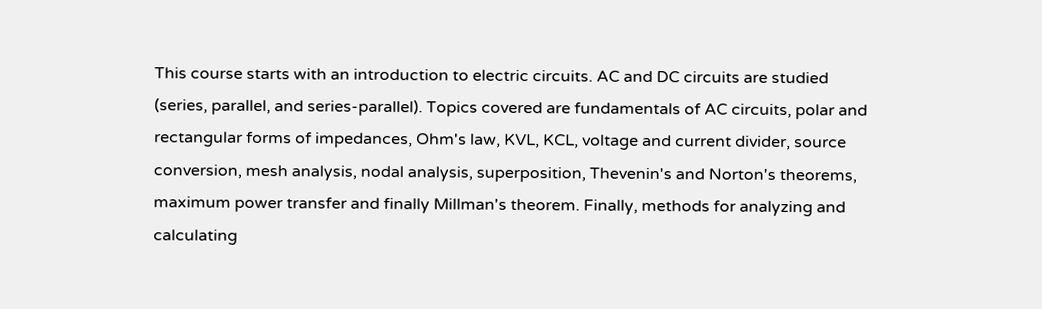This course starts with an introduction to electric circuits. AC and DC circuits are studied (series, parallel, and series-parallel). Topics covered are fundamentals of AC circuits, polar and rectangular forms of impedances, Ohm's law, KVL, KCL, voltage and current divider, source conversion, mesh analysis, nodal analysis, superposition, Thevenin's and Norton's theorems, maximum power transfer and finally Millman's theorem. Finally, methods for analyzing and calculating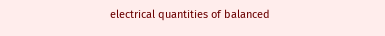electrical quantities of balanced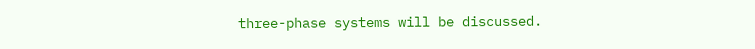three-phase systems will be discussed.